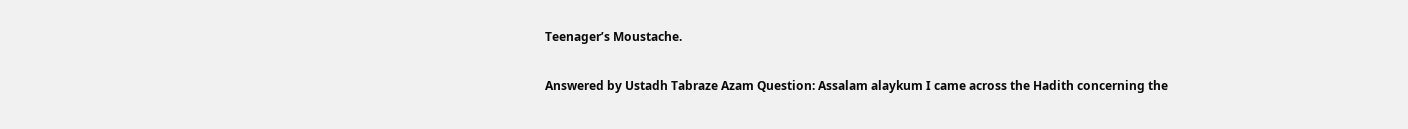Teenager’s Moustache.

Answered by Ustadh Tabraze Azam Question: Assalam alaykum I came across the Hadith concerning the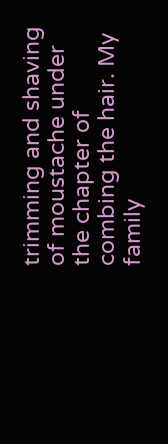trimming and shaving of moustache under the chapter of combing the hair. My family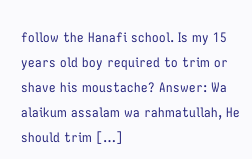follow the Hanafi school. Is my 15 years old boy required to trim or shave his moustache? Answer: Wa alaikum assalam wa rahmatullah, He should trim […]